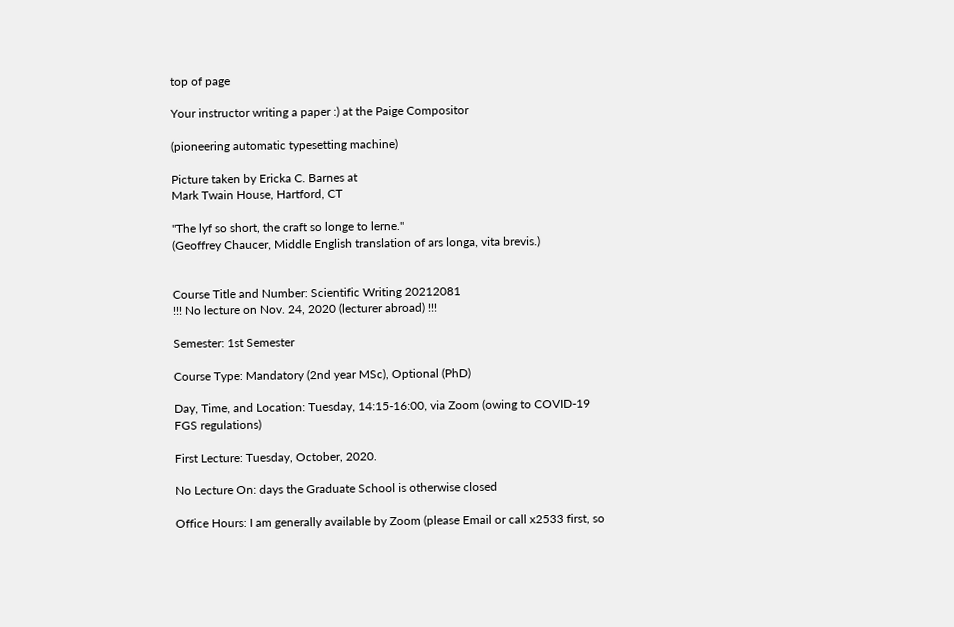top of page

Your instructor writing a paper :) at the Paige Compositor

(pioneering automatic typesetting machine)

Picture taken by Ericka C. Barnes at
Mark Twain House, Hartford, CT

"The lyf so short, the craft so longe to lerne."
(Geoffrey Chaucer, Middle English translation of ars longa, vita brevis.)


Course Title and Number: Scientific Writing 20212081
!!! No lecture on Nov. 24, 2020 (lecturer abroad) !!!

Semester: 1st Semester

Course Type: Mandatory (2nd year MSc), Optional (PhD)

Day, Time, and Location: Tuesday, 14:15-16:00, via Zoom (owing to COVID-19 FGS regulations)

First Lecture: Tuesday, October, 2020.

No Lecture On: days the Graduate School is otherwise closed

Office Hours: I am generally available by Zoom (please Email or call x2533 first, so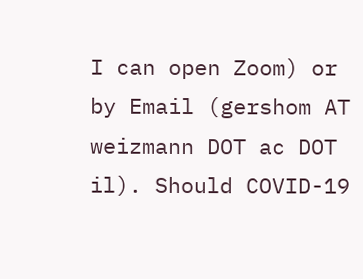I can open Zoom) or by Email (gershom AT weizmann DOT ac DOT il). Should COVID-19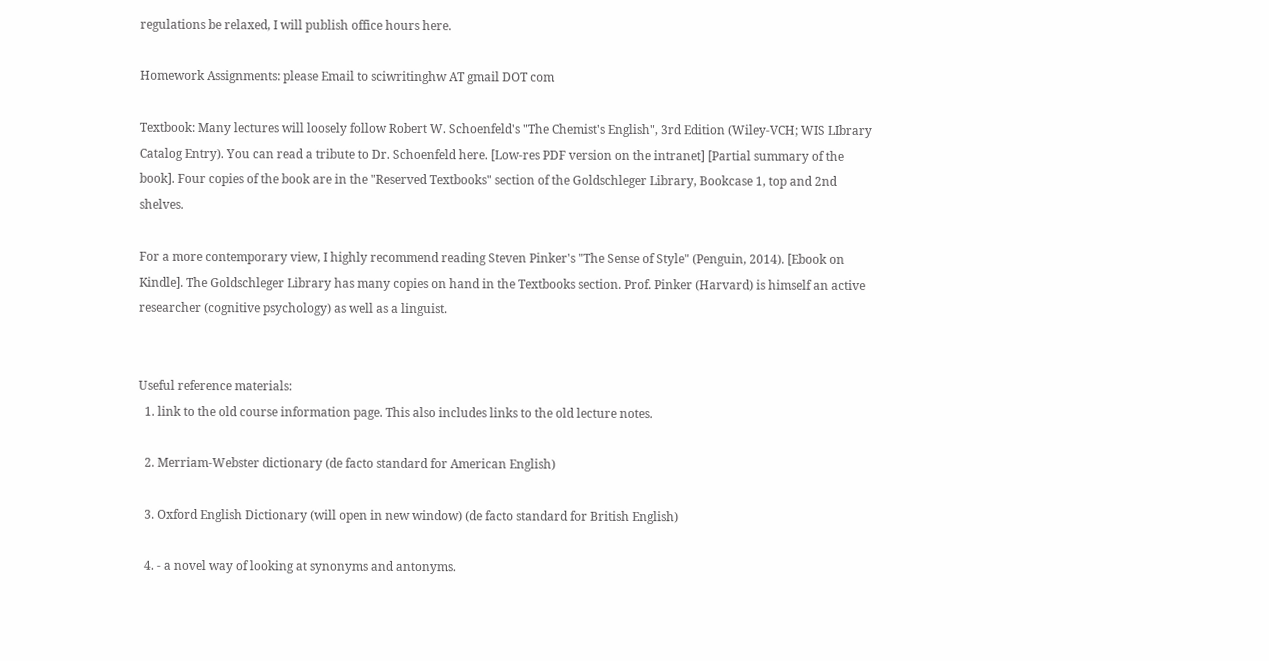regulations be relaxed, I will publish office hours here.

Homework Assignments: please Email to sciwritinghw AT gmail DOT com

Textbook: Many lectures will loosely follow Robert W. Schoenfeld's "The Chemist's English", 3rd Edition (Wiley-VCH; WIS LIbrary Catalog Entry). You can read a tribute to Dr. Schoenfeld here. [Low-res PDF version on the intranet] [Partial summary of the book]. Four copies of the book are in the "Reserved Textbooks" section of the Goldschleger Library, Bookcase 1, top and 2nd shelves.

For a more contemporary view, I highly recommend reading Steven Pinker's "The Sense of Style" (Penguin, 2014). [Ebook on Kindle]. The Goldschleger Library has many copies on hand in the Textbooks section. Prof. Pinker (Harvard) is himself an active researcher (cognitive psychology) as well as a linguist.


Useful reference materials:
  1. link to the old course information page. This also includes links to the old lecture notes.

  2. Merriam-Webster dictionary (de facto standard for American English)

  3. Oxford English Dictionary (will open in new window) (de facto standard for British English)

  4. - a novel way of looking at synonyms and antonyms.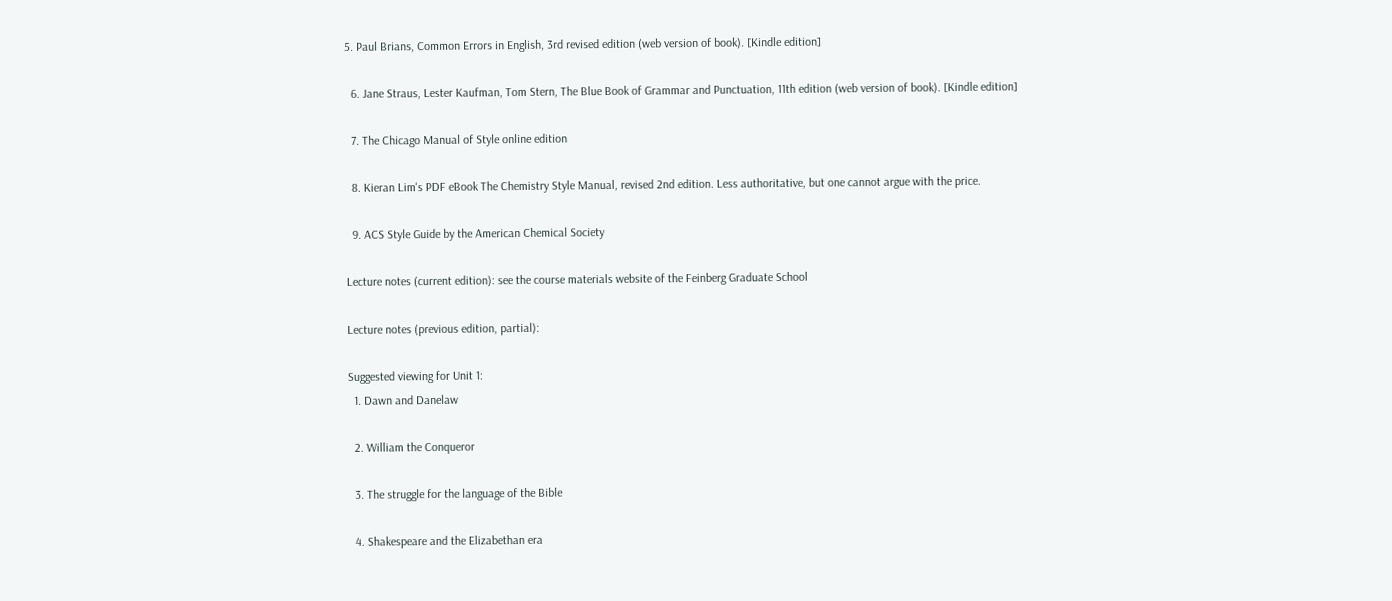5. Paul Brians, Common Errors in English, 3rd revised edition (web version of book). [Kindle edition]

  6. Jane Straus, Lester Kaufman, Tom Stern, The Blue Book of Grammar and Punctuation, 11th edition (web version of book). [Kindle edition]

  7. The Chicago Manual of Style online edition

  8. Kieran Lim's PDF eBook The Chemistry Style Manual, revised 2nd edition. Less authoritative, but one cannot argue with the price.

  9. ACS Style Guide by the American Chemical Society

Lecture notes (current edition): see the course materials website of the Feinberg Graduate School

Lecture notes (previous edition, partial):

Suggested viewing for Unit 1:
  1. Dawn and Danelaw

  2. William the Conqueror

  3. The struggle for the language of the Bible

  4. Shakespeare and the Elizabethan era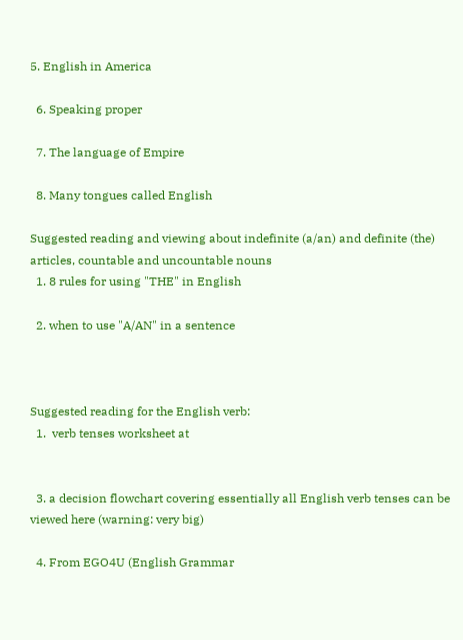5. English in America

  6. Speaking proper

  7. The language of Empire

  8. Many tongues called English

Suggested reading and viewing about indefinite (a/an) and definite (the) articles, countable and uncountable nouns
  1. 8 rules for using "THE" in English

  2. when to use "A/AN" in a sentence



Suggested reading for the English verb:
  1.  verb tenses worksheet at


  3. a decision flowchart covering essentially all English verb tenses can be viewed here (warning: very big)

  4. From EGO4U (English Grammar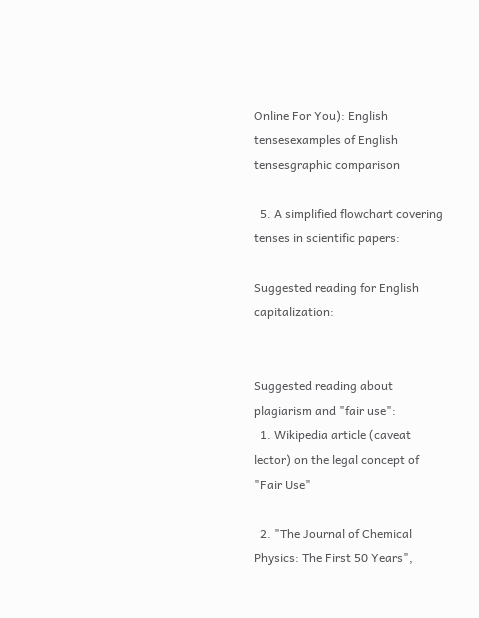Online For You): English tensesexamples of English tensesgraphic comparison

  5. A simplified flowchart covering tenses in scientific papers:

Suggested reading for English capitalization:


Suggested reading about plagiarism and "fair use":
  1. Wikipedia article (caveat lector) on the legal concept of "Fair Use"

  2. "The Journal of Chemical Physics: The First 50 Years",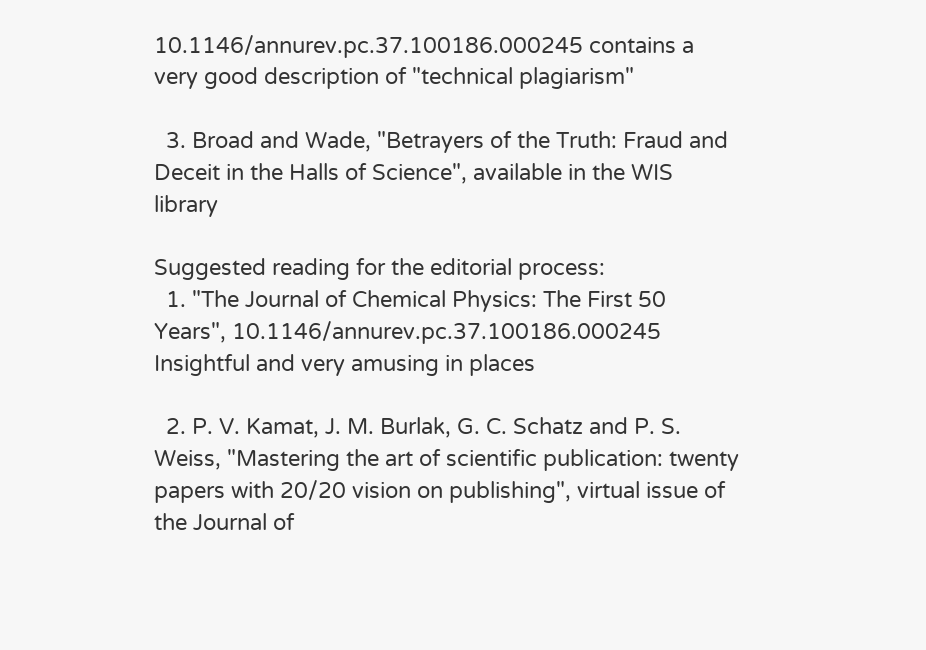10.1146/annurev.pc.37.100186.000245 contains a very good description of "technical plagiarism"

  3. Broad and Wade, "Betrayers of the Truth: Fraud and Deceit in the Halls of Science", available in the WIS library

Suggested reading for the editorial process:
  1. "The Journal of Chemical Physics: The First 50 Years", 10.1146/annurev.pc.37.100186.000245 Insightful and very amusing in places

  2. P. V. Kamat, J. M. Burlak, G. C. Schatz and P. S. Weiss, "Mastering the art of scientific publication: twenty papers with 20/20 vision on publishing", virtual issue of the Journal of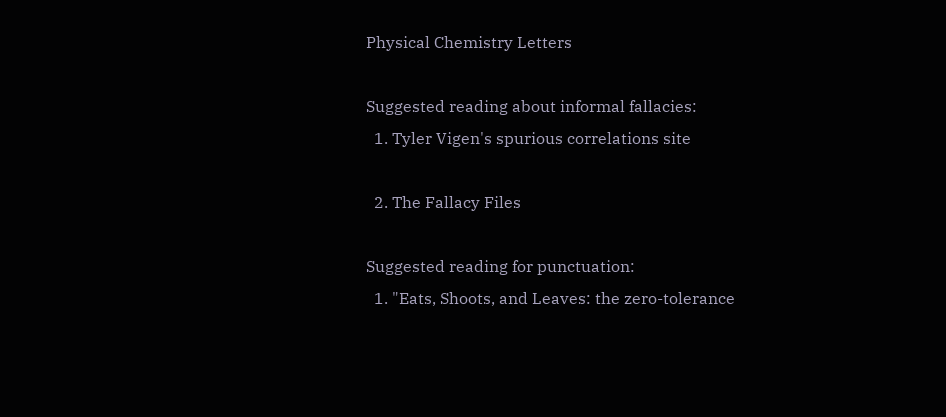Physical Chemistry Letters

Suggested reading about informal fallacies:
  1. Tyler Vigen's spurious correlations site

  2. The Fallacy Files

Suggested reading for punctuation:
  1. "Eats, Shoots, and Leaves: the zero-tolerance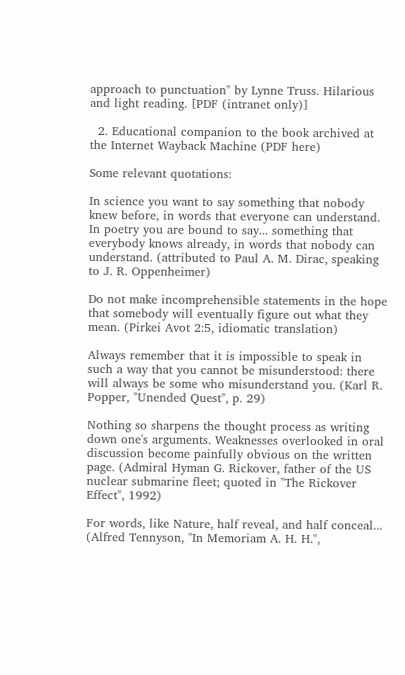approach to punctuation" by Lynne Truss. Hilarious and light reading. [PDF (intranet only)]

  2. Educational companion to the book archived at the Internet Wayback Machine (PDF here)

Some relevant quotations:

In science you want to say something that nobody knew before, in words that everyone can understand. In poetry you are bound to say... something that everybody knows already, in words that nobody can understand. (attributed to Paul A. M. Dirac, speaking to J. R. Oppenheimer)

Do not make incomprehensible statements in the hope that somebody will eventually figure out what they mean. (Pirkei Avot 2:5, idiomatic translation)

Always remember that it is impossible to speak in such a way that you cannot be misunderstood: there will always be some who misunderstand you. (Karl R. Popper, "Unended Quest", p. 29)

Nothing so sharpens the thought process as writing down one's arguments. Weaknesses overlooked in oral discussion become painfully obvious on the written page. (Admiral Hyman G. Rickover, father of the US nuclear submarine fleet; quoted in "The Rickover Effect", 1992)

For words, like Nature, half reveal, and half conceal... (Alfred Tennyson, "In Memoriam A. H. H.",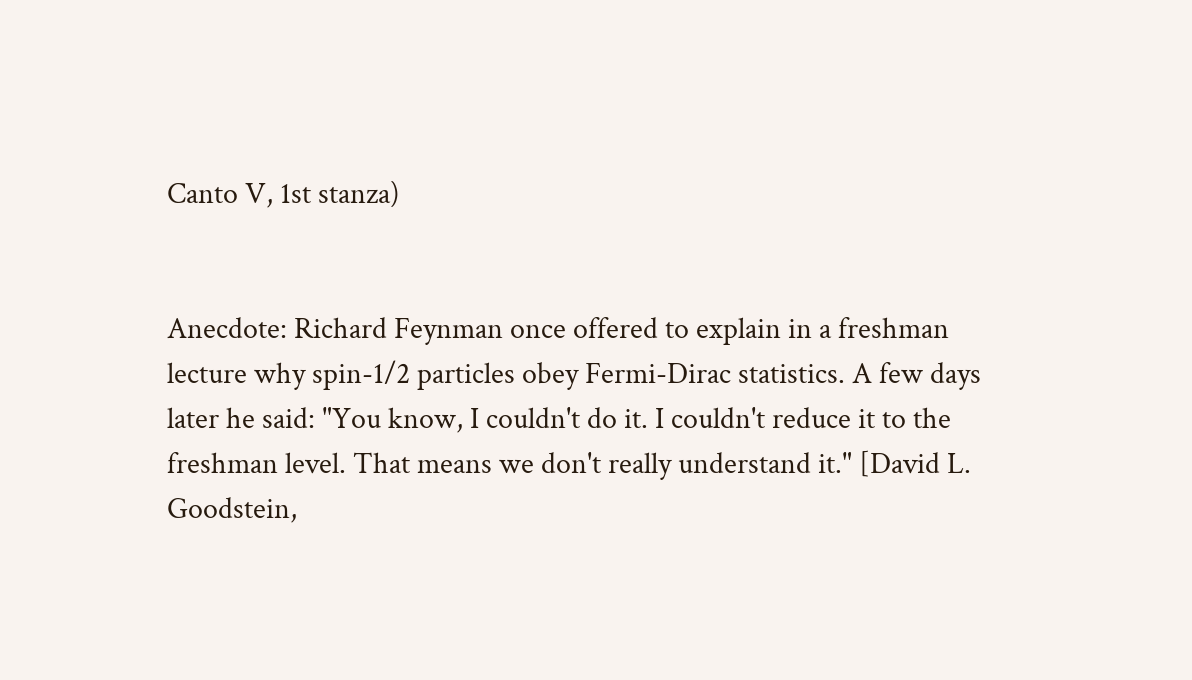Canto V, 1st stanza)


Anecdote: Richard Feynman once offered to explain in a freshman lecture why spin-1/2 particles obey Fermi-Dirac statistics. A few days later he said: "You know, I couldn't do it. I couldn't reduce it to the freshman level. That means we don't really understand it." [David L. Goodstein,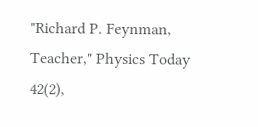"Richard P. Feynman, Teacher," Physics Today 42(2),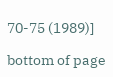70-75 (1989)]

bottom of page